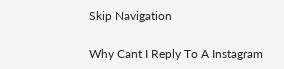Skip Navigation

Why Cant I Reply To A Instagram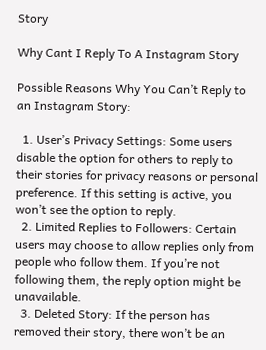Story

Why Cant I Reply To A Instagram Story

Possible Reasons Why You Can’t Reply to an Instagram Story:

  1. User’s Privacy Settings: Some users disable the option for others to reply to their stories for privacy reasons or personal preference. If this setting is active, you won’t see the option to reply.
  2. Limited Replies to Followers: Certain users may choose to allow replies only from people who follow them. If you’re not following them, the reply option might be unavailable.
  3. Deleted Story: If the person has removed their story, there won’t be an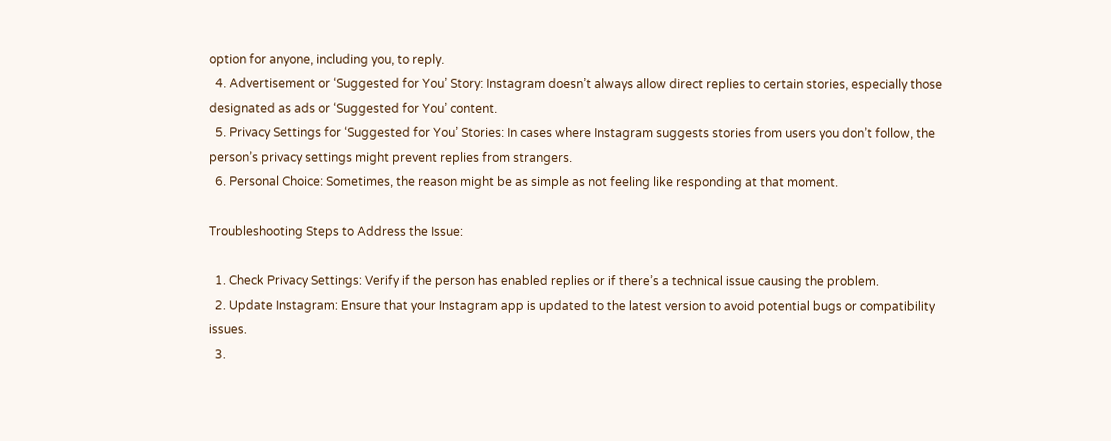option for anyone, including you, to reply.
  4. Advertisement or ‘Suggested for You’ Story: Instagram doesn’t always allow direct replies to certain stories, especially those designated as ads or ‘Suggested for You’ content.
  5. Privacy Settings for ‘Suggested for You’ Stories: In cases where Instagram suggests stories from users you don’t follow, the person’s privacy settings might prevent replies from strangers.
  6. Personal Choice: Sometimes, the reason might be as simple as not feeling like responding at that moment.

Troubleshooting Steps to Address the Issue:

  1. Check Privacy Settings: Verify if the person has enabled replies or if there’s a technical issue causing the problem.
  2. Update Instagram: Ensure that your Instagram app is updated to the latest version to avoid potential bugs or compatibility issues.
  3.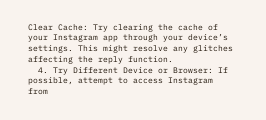Clear Cache: Try clearing the cache of your Instagram app through your device’s settings. This might resolve any glitches affecting the reply function.
  4. Try Different Device or Browser: If possible, attempt to access Instagram from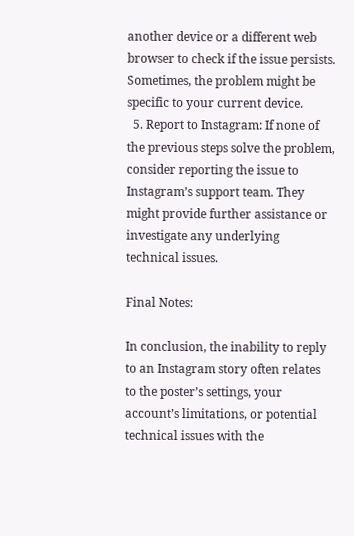another device or a different web browser to check if the issue persists. Sometimes, the problem might be specific to your current device.
  5. Report to Instagram: If none of the previous steps solve the problem, consider reporting the issue to Instagram’s support team. They might provide further assistance or investigate any underlying technical issues.

Final Notes:

In conclusion, the inability to reply to an Instagram story often relates to the poster’s settings, your account’s limitations, or potential technical issues with the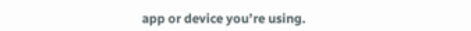app or device you’re using.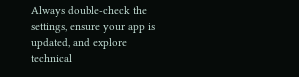Always double-check the settings, ensure your app is updated, and explore technical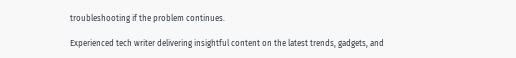troubleshooting if the problem continues.

Experienced tech writer delivering insightful content on the latest trends, gadgets, and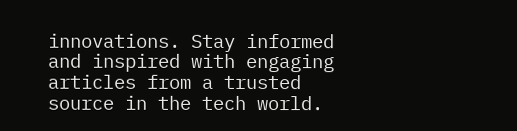innovations. Stay informed and inspired with engaging articles from a trusted source in the tech world.